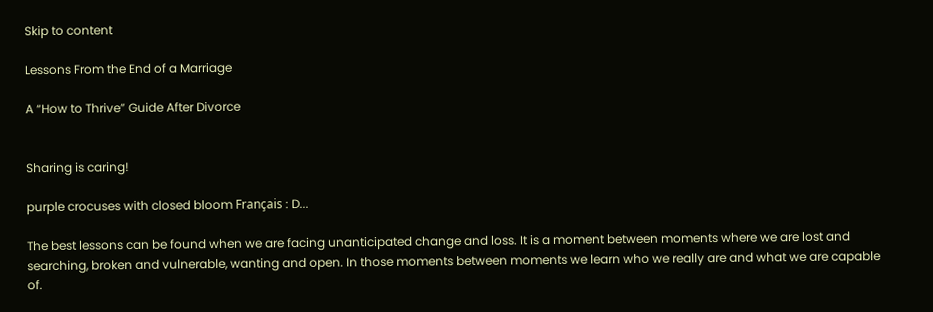Skip to content

Lessons From the End of a Marriage

A “How to Thrive” Guide After Divorce


Sharing is caring!

purple crocuses with closed bloom Français : D...

The best lessons can be found when we are facing unanticipated change and loss. It is a moment between moments where we are lost and searching, broken and vulnerable, wanting and open. In those moments between moments we learn who we really are and what we are capable of.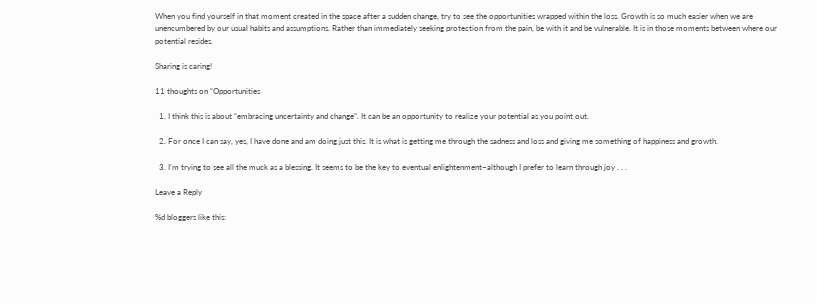When you find yourself in that moment created in the space after a sudden change, try to see the opportunities wrapped within the loss. Growth is so much easier when we are unencumbered by our usual habits and assumptions. Rather than immediately seeking protection from the pain, be with it and be vulnerable. It is in those moments between where our potential resides.

Sharing is caring!

11 thoughts on “Opportunities

  1. I think this is about “embracing uncertainty and change”. It can be an opportunity to realize your potential as you point out.

  2. For once I can say, yes, I have done and am doing just this. It is what is getting me through the sadness and loss and giving me something of happiness and growth.

  3. I’m trying to see all the muck as a blessing. It seems to be the key to eventual enlightenment–although I prefer to learn through joy . . .

Leave a Reply

%d bloggers like this: